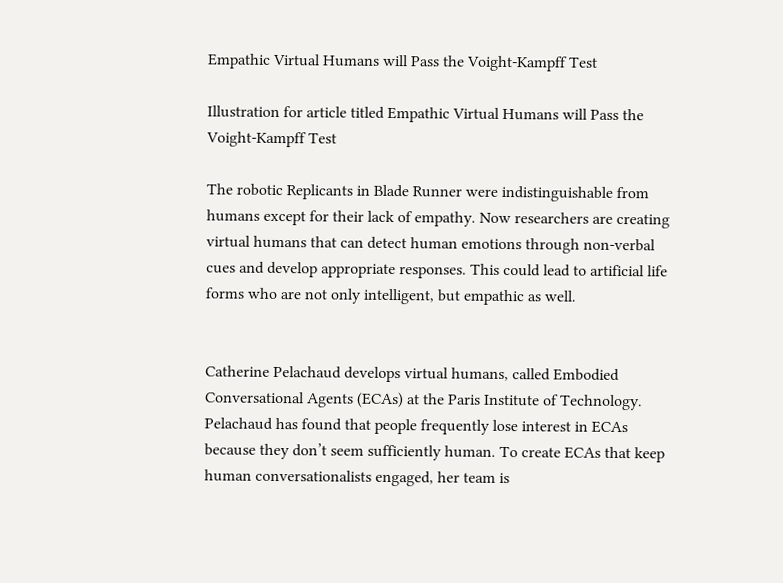Empathic Virtual Humans will Pass the Voight-Kampff Test

Illustration for article titled Empathic Virtual Humans will Pass the Voight-Kampff Test

The robotic Replicants in Blade Runner were indistinguishable from humans except for their lack of empathy. Now researchers are creating virtual humans that can detect human emotions through non-verbal cues and develop appropriate responses. This could lead to artificial life forms who are not only intelligent, but empathic as well.


Catherine Pelachaud develops virtual humans, called Embodied Conversational Agents (ECAs) at the Paris Institute of Technology. Pelachaud has found that people frequently lose interest in ECAs because they don’t seem sufficiently human. To create ECAs that keep human conversationalists engaged, her team is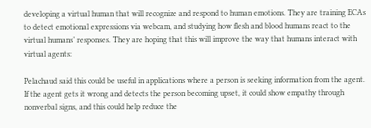developing a virtual human that will recognize and respond to human emotions. They are training ECAs to detect emotional expressions via webcam, and studying how flesh and blood humans react to the virtual humans’ responses. They are hoping that this will improve the way that humans interact with virtual agents:

Pelachaud said this could be useful in applications where a person is seeking information from the agent. If the agent gets it wrong and detects the person becoming upset, it could show empathy through nonverbal signs, and this could help reduce the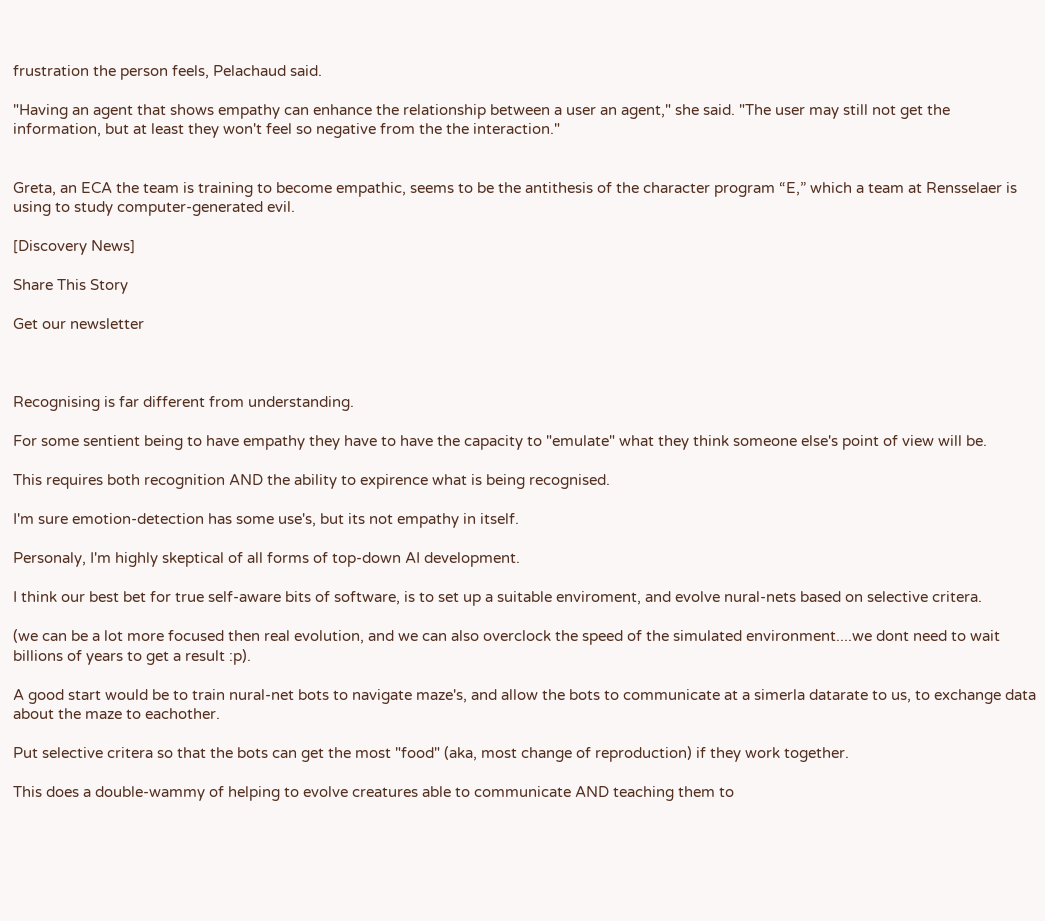frustration the person feels, Pelachaud said.

"Having an agent that shows empathy can enhance the relationship between a user an agent," she said. "The user may still not get the information, but at least they won't feel so negative from the the interaction."


Greta, an ECA the team is training to become empathic, seems to be the antithesis of the character program “E,” which a team at Rensselaer is using to study computer-generated evil.

[Discovery News]

Share This Story

Get our newsletter



Recognising is far different from understanding.

For some sentient being to have empathy they have to have the capacity to "emulate" what they think someone else's point of view will be.

This requires both recognition AND the ability to expirence what is being recognised.

I'm sure emotion-detection has some use's, but its not empathy in itself.

Personaly, I'm highly skeptical of all forms of top-down AI development.

I think our best bet for true self-aware bits of software, is to set up a suitable enviroment, and evolve nural-nets based on selective critera.

(we can be a lot more focused then real evolution, and we can also overclock the speed of the simulated environment....we dont need to wait billions of years to get a result :p).

A good start would be to train nural-net bots to navigate maze's, and allow the bots to communicate at a simerla datarate to us, to exchange data about the maze to eachother.

Put selective critera so that the bots can get the most "food" (aka, most change of reproduction) if they work together.

This does a double-wammy of helping to evolve creatures able to communicate AND teaching them to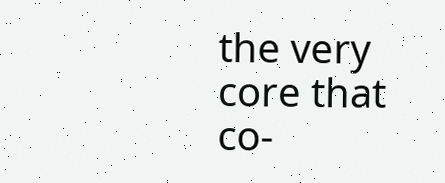the very core that co-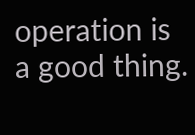operation is a good thing.